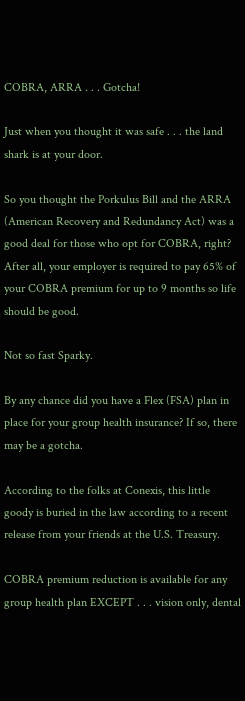COBRA, ARRA . . . Gotcha!

Just when you thought it was safe . . . the land shark is at your door.

So you thought the Porkulus Bill and the ARRA (American Recovery and Redundancy Act) was a good deal for those who opt for COBRA, right? After all, your employer is required to pay 65% of your COBRA premium for up to 9 months so life should be good.

Not so fast Sparky.

By any chance did you have a Flex (FSA) plan in place for your group health insurance? If so, there may be a gotcha.

According to the folks at Conexis, this little goody is buried in the law according to a recent release from your friends at the U.S. Treasury.

COBRA premium reduction is available for any group health plan EXCEPT . . . vision only, dental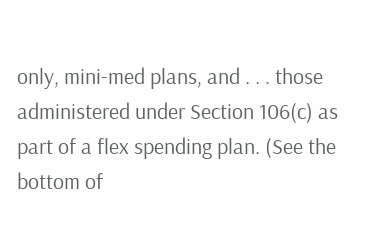only, mini-med plans, and . . . those administered under Section 106(c) as part of a flex spending plan. (See the bottom of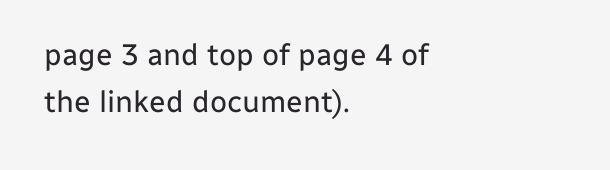page 3 and top of page 4 of the linked document).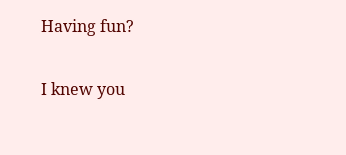Having fun?

I knew you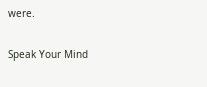were.

Speak Your Mind